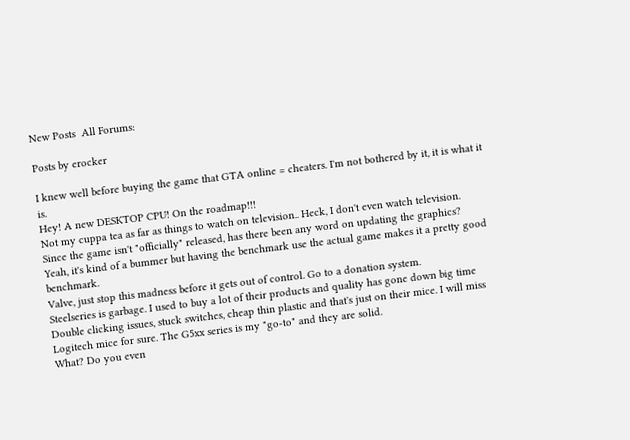New Posts  All Forums:

Posts by erocker

I knew well before buying the game that GTA online = cheaters. I'm not bothered by it, it is what it is.
Hey! A new DESKTOP CPU! On the roadmap!!!
Not my cuppa tea as far as things to watch on television.. Heck, I don't even watch television.
Since the game isn't "officially" released, has there been any word on updating the graphics?
Yeah, it's kind of a bummer but having the benchmark use the actual game makes it a pretty good benchmark.
Valve, just stop this madness before it gets out of control. Go to a donation system.
Steelseries is garbage. I used to buy a lot of their products and quality has gone down big time Double clicking issues, stuck switches, cheap thin plastic and that's just on their mice. I will miss Logitech mice for sure. The G5xx series is my "go-to" and they are solid.
What? Do you even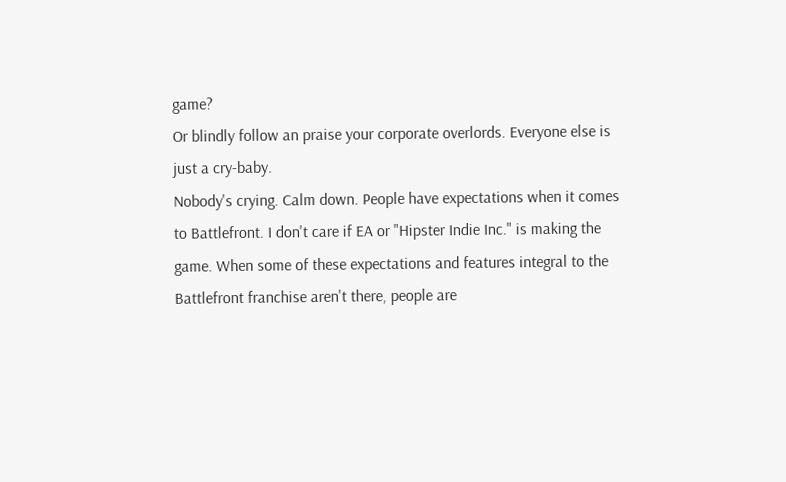game?
Or blindly follow an praise your corporate overlords. Everyone else is just a cry-baby.
Nobody's crying. Calm down. People have expectations when it comes to Battlefront. I don't care if EA or "Hipster Indie Inc." is making the game. When some of these expectations and features integral to the Battlefront franchise aren't there, people are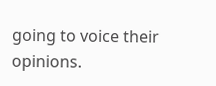going to voice their opinions.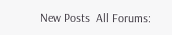New Posts  All Forums: